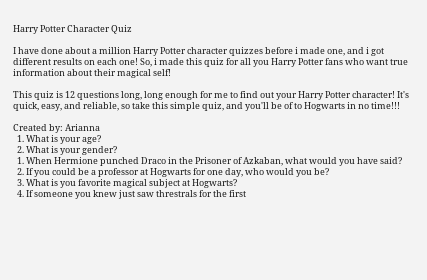Harry Potter Character Quiz

I have done about a million Harry Potter character quizzes before i made one, and i got different results on each one! So, i made this quiz for all you Harry Potter fans who want true information about their magical self!

This quiz is 12 questions long, long enough for me to find out your Harry Potter character! It's quick, easy, and reliable, so take this simple quiz, and you'll be of to Hogwarts in no time!!!

Created by: Arianna
  1. What is your age?
  2. What is your gender?
  1. When Hermione punched Draco in the Prisoner of Azkaban, what would you have said?
  2. If you could be a professor at Hogwarts for one day, who would you be?
  3. What is you favorite magical subject at Hogwarts?
  4. If someone you knew just saw threstrals for the first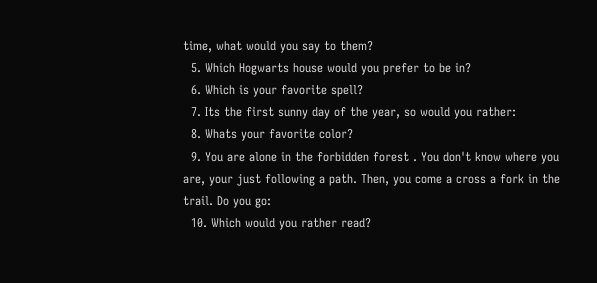time, what would you say to them?
  5. Which Hogwarts house would you prefer to be in?
  6. Which is your favorite spell?
  7. Its the first sunny day of the year, so would you rather:
  8. Whats your favorite color?
  9. You are alone in the forbidden forest . You don't know where you are, your just following a path. Then, you come a cross a fork in the trail. Do you go:
  10. Which would you rather read?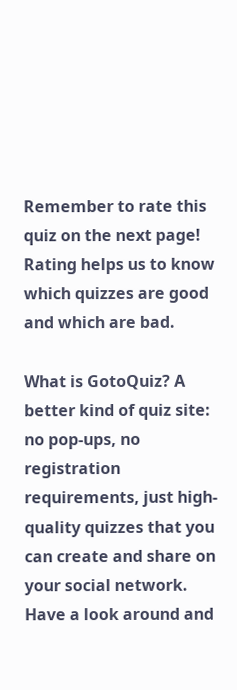Remember to rate this quiz on the next page!
Rating helps us to know which quizzes are good and which are bad.

What is GotoQuiz? A better kind of quiz site: no pop-ups, no registration requirements, just high-quality quizzes that you can create and share on your social network. Have a look around and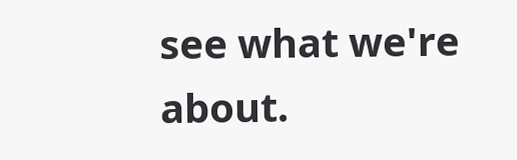see what we're about.